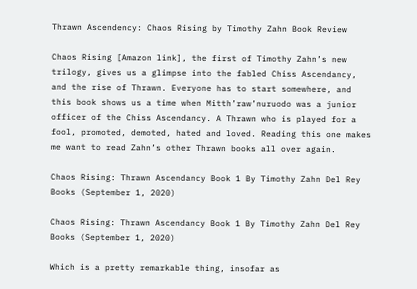Thrawn Ascendency: Chaos Rising by Timothy Zahn Book Review

Chaos Rising [Amazon link], the first of Timothy Zahn’s new trilogy, gives us a glimpse into the fabled Chiss Ascendancy, and the rise of Thrawn. Everyone has to start somewhere, and this book shows us a time when Mitth’raw’nuruodo was a junior officer of the Chiss Ascendancy. A Thrawn who is played for a fool, promoted, demoted, hated and loved. Reading this one makes me want to read Zahn’s other Thrawn books all over again.

Chaos Rising: Thrawn Ascendancy Book 1 By Timothy Zahn Del Rey Books (September 1, 2020)

Chaos Rising: Thrawn Ascendancy Book 1 By Timothy Zahn Del Rey Books (September 1, 2020)

Which is a pretty remarkable thing, insofar as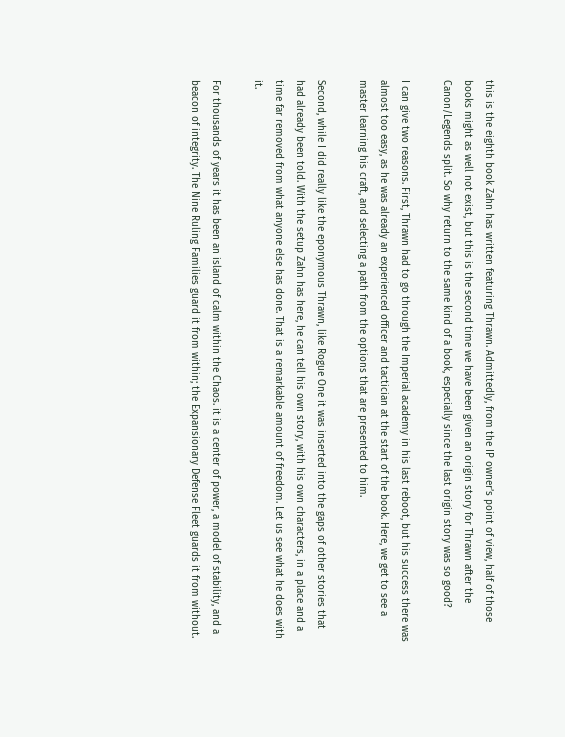this is the eighth book Zahn has written featuring Thrawn. Admittedly, from the IP owner’s point of view, half of those books might as well not exist, but this is the second time we have been given an origin story for Thrawn after the Canon/Legends split. So why return to the same kind of a book, especially since the last origin story was so good?

I can give two reasons. First, Thrawn had to go through the Imperial academy in his last reboot, but his success there was almost too easy, as he was already an experienced officer and tactician at the start of the book. Here, we get to see a master learning his craft, and selecting a path from the options that are presented to him.

Second, while I did really like the eponymous Thrawn, like Rogue One it was inserted into the gaps of other stories that had already been told. With the setup Zahn has here, he can tell his own story, with his own characters, in a place and a time far removed from what anyone else has done. That is a remarkable amount of freedom. Let us see what he does with it.

For thousands of years it has been an island of calm within the Chaos. it is a center of power, a model of stability, and a beacon of integrity. The Nine Ruling Families guard it from within; the Expansionary Defense Fleet guards it from without.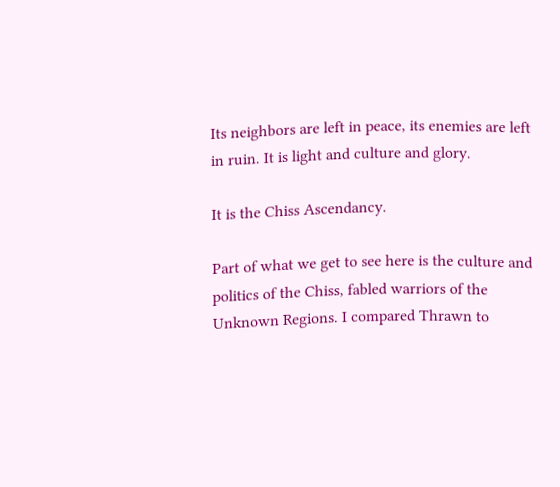Its neighbors are left in peace, its enemies are left in ruin. It is light and culture and glory.

It is the Chiss Ascendancy.

Part of what we get to see here is the culture and politics of the Chiss, fabled warriors of the Unknown Regions. I compared Thrawn to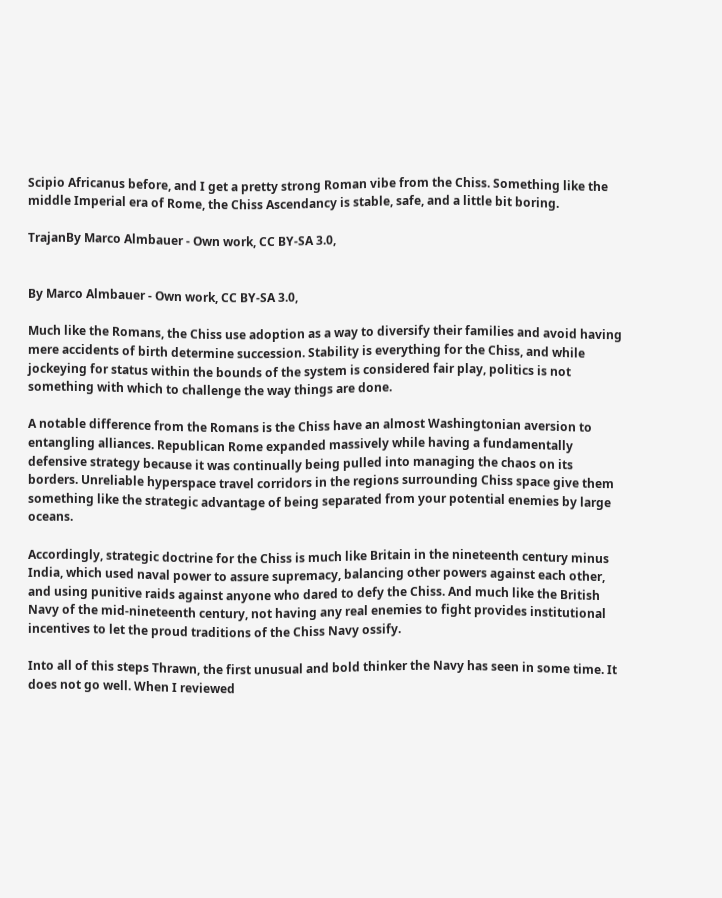Scipio Africanus before, and I get a pretty strong Roman vibe from the Chiss. Something like the middle Imperial era of Rome, the Chiss Ascendancy is stable, safe, and a little bit boring.

TrajanBy Marco Almbauer - Own work, CC BY-SA 3.0,


By Marco Almbauer - Own work, CC BY-SA 3.0,

Much like the Romans, the Chiss use adoption as a way to diversify their families and avoid having mere accidents of birth determine succession. Stability is everything for the Chiss, and while jockeying for status within the bounds of the system is considered fair play, politics is not something with which to challenge the way things are done.

A notable difference from the Romans is the Chiss have an almost Washingtonian aversion to entangling alliances. Republican Rome expanded massively while having a fundamentally defensive strategy because it was continually being pulled into managing the chaos on its borders. Unreliable hyperspace travel corridors in the regions surrounding Chiss space give them something like the strategic advantage of being separated from your potential enemies by large oceans.

Accordingly, strategic doctrine for the Chiss is much like Britain in the nineteenth century minus India, which used naval power to assure supremacy, balancing other powers against each other, and using punitive raids against anyone who dared to defy the Chiss. And much like the British Navy of the mid-nineteenth century, not having any real enemies to fight provides institutional incentives to let the proud traditions of the Chiss Navy ossify.

Into all of this steps Thrawn, the first unusual and bold thinker the Navy has seen in some time. It does not go well. When I reviewed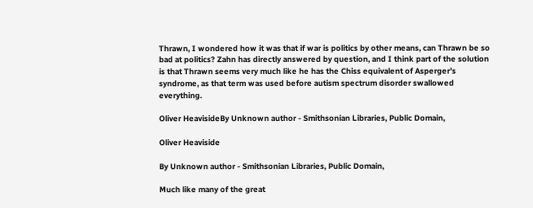Thrawn, I wondered how it was that if war is politics by other means, can Thrawn be so bad at politics? Zahn has directly answered by question, and I think part of the solution is that Thrawn seems very much like he has the Chiss equivalent of Asperger’s syndrome, as that term was used before autism spectrum disorder swallowed everything.

Oliver HeavisideBy Unknown author - Smithsonian Libraries, Public Domain,

Oliver Heaviside

By Unknown author - Smithsonian Libraries, Public Domain,

Much like many of the great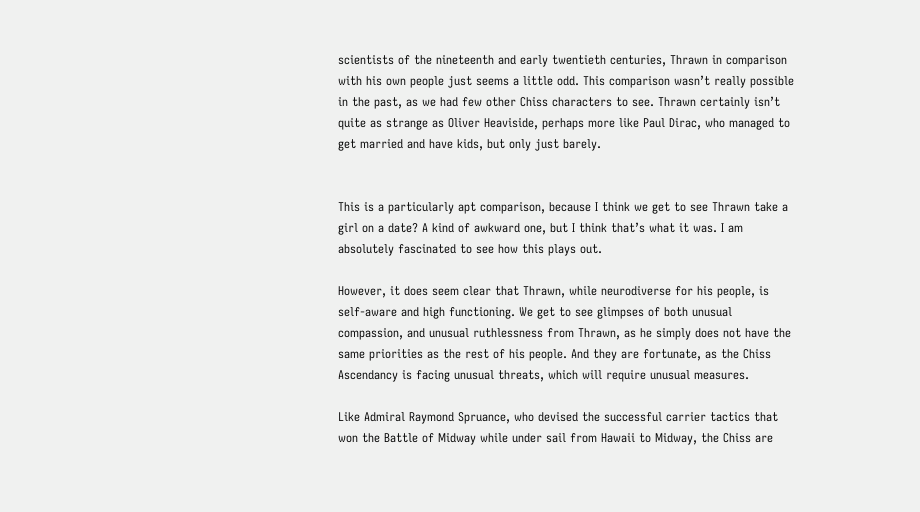scientists of the nineteenth and early twentieth centuries, Thrawn in comparison with his own people just seems a little odd. This comparison wasn’t really possible in the past, as we had few other Chiss characters to see. Thrawn certainly isn’t quite as strange as Oliver Heaviside, perhaps more like Paul Dirac, who managed to get married and have kids, but only just barely.


This is a particularly apt comparison, because I think we get to see Thrawn take a girl on a date? A kind of awkward one, but I think that’s what it was. I am absolutely fascinated to see how this plays out.

However, it does seem clear that Thrawn, while neurodiverse for his people, is self-aware and high functioning. We get to see glimpses of both unusual compassion, and unusual ruthlessness from Thrawn, as he simply does not have the same priorities as the rest of his people. And they are fortunate, as the Chiss Ascendancy is facing unusual threats, which will require unusual measures.

Like Admiral Raymond Spruance, who devised the successful carrier tactics that won the Battle of Midway while under sail from Hawaii to Midway, the Chiss are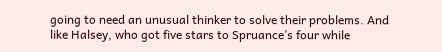going to need an unusual thinker to solve their problems. And like Halsey, who got five stars to Spruance’s four while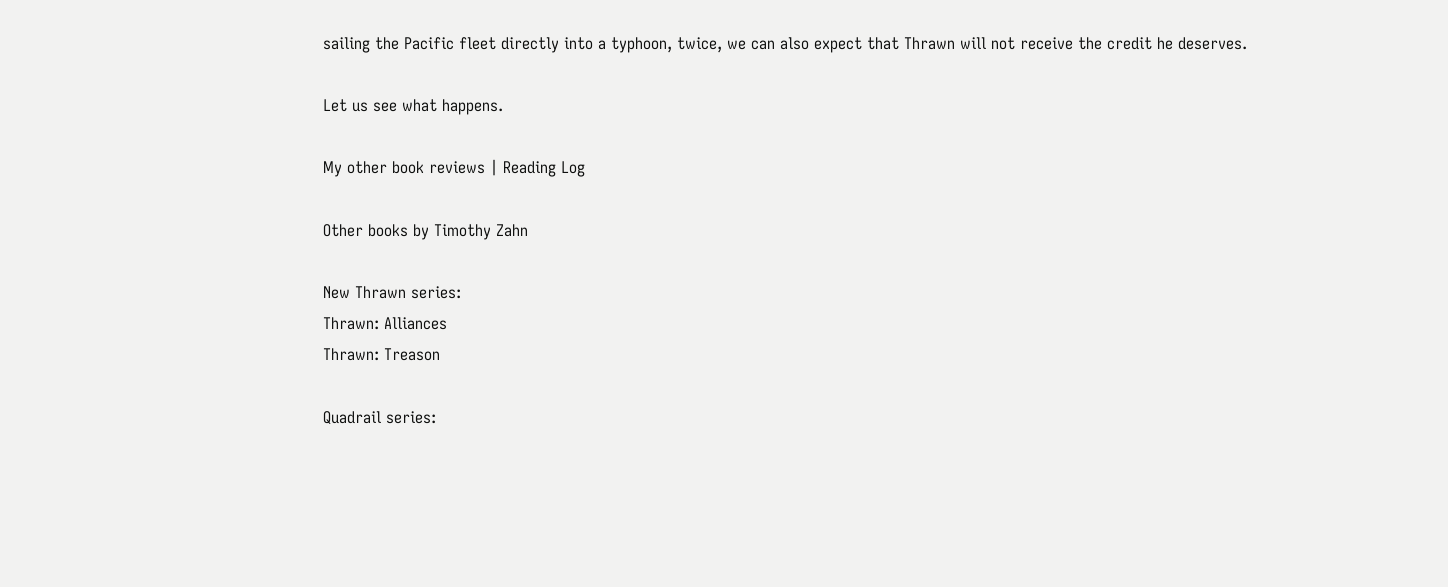sailing the Pacific fleet directly into a typhoon, twice, we can also expect that Thrawn will not receive the credit he deserves.

Let us see what happens.

My other book reviews | Reading Log

Other books by Timothy Zahn

New Thrawn series:
Thrawn: Alliances
Thrawn: Treason

Quadrail series: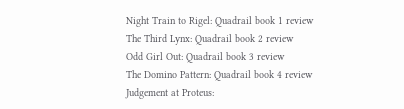Night Train to Rigel: Quadrail book 1 review
The Third Lynx: Quadrail book 2 review
Odd Girl Out: Quadrail book 3 review
The Domino Pattern: Quadrail book 4 review
Judgement at Proteus: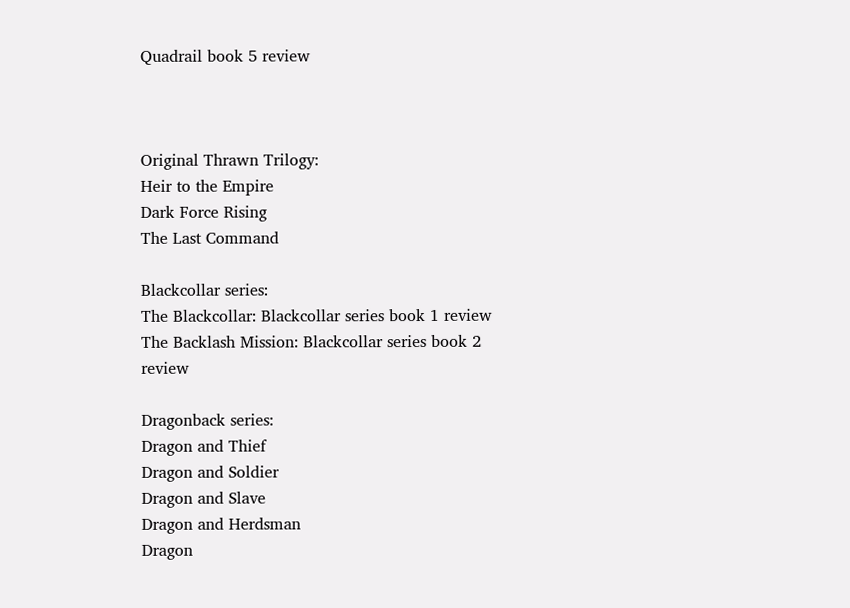Quadrail book 5 review



Original Thrawn Trilogy:
Heir to the Empire
Dark Force Rising
The Last Command

Blackcollar series:
The Blackcollar: Blackcollar series book 1 review
The Backlash Mission: Blackcollar series book 2 review

Dragonback series:
Dragon and Thief
Dragon and Soldier
Dragon and Slave
Dragon and Herdsman
Dragon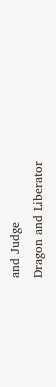and Judge
Dragon and Liberator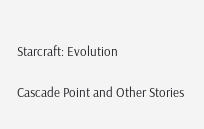Starcraft: Evolution

Cascade Point and Other Stories